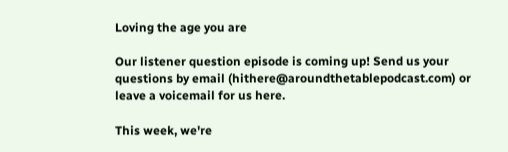Loving the age you are

Our listener question episode is coming up! Send us your questions by email (hithere@aroundthetablepodcast.com) or leave a voicemail for us here.

This week, we're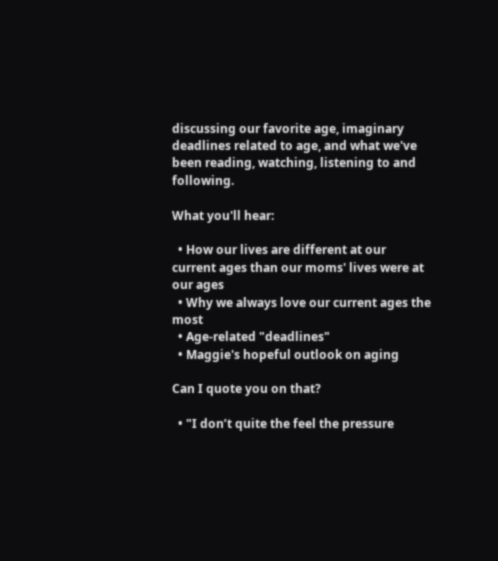discussing our favorite age, imaginary deadlines related to age, and what we've been reading, watching, listening to and following.

What you'll hear:

  • How our lives are different at our current ages than our moms' lives were at our ages
  • Why we always love our current ages the most
  • Age-related "deadlines"
  • Maggie's hopeful outlook on aging

Can I quote you on that?

  • "I don’t quite the feel the pressure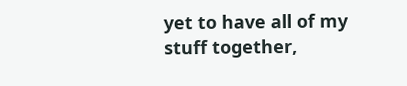yet to have all of my stuff together,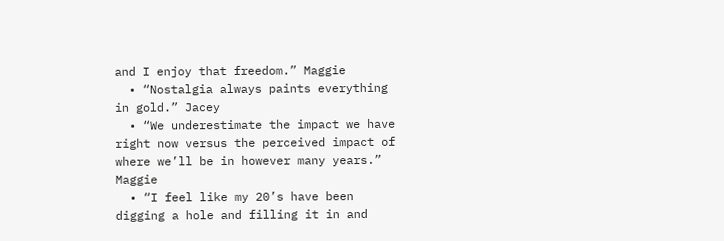and I enjoy that freedom.” Maggie
  • “Nostalgia always paints everything in gold.” Jacey
  • “We underestimate the impact we have right now versus the perceived impact of where we’ll be in however many years.” Maggie
  • “I feel like my 20’s have been digging a hole and filling it in and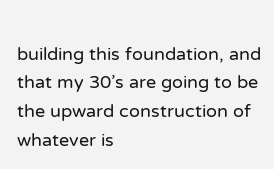building this foundation, and that my 30’s are going to be the upward construction of whatever is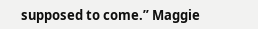supposed to come.” Maggie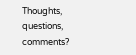Thoughts, questions, comments?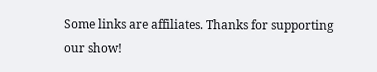Some links are affiliates. Thanks for supporting our show!